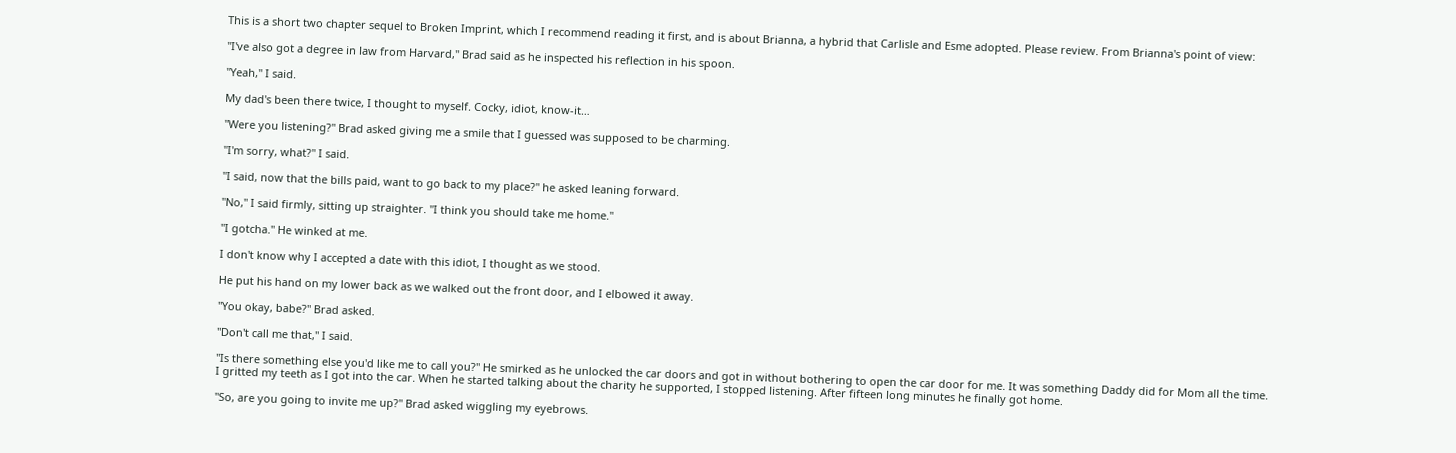This is a short two chapter sequel to Broken Imprint, which I recommend reading it first, and is about Brianna, a hybrid that Carlisle and Esme adopted. Please review. From Brianna's point of view:

"I've also got a degree in law from Harvard," Brad said as he inspected his reflection in his spoon.

"Yeah," I said.

My dad's been there twice, I thought to myself. Cocky, idiot, know-it…

"Were you listening?" Brad asked giving me a smile that I guessed was supposed to be charming.

"I'm sorry, what?" I said.

"I said, now that the bills paid, want to go back to my place?" he asked leaning forward.

"No," I said firmly, sitting up straighter. "I think you should take me home."

"I gotcha." He winked at me.

I don't know why I accepted a date with this idiot, I thought as we stood.

He put his hand on my lower back as we walked out the front door, and I elbowed it away.

"You okay, babe?" Brad asked.

"Don't call me that," I said.

"Is there something else you'd like me to call you?" He smirked as he unlocked the car doors and got in without bothering to open the car door for me. It was something Daddy did for Mom all the time.
I gritted my teeth as I got into the car. When he started talking about the charity he supported, I stopped listening. After fifteen long minutes he finally got home.

"So, are you going to invite me up?" Brad asked wiggling my eyebrows.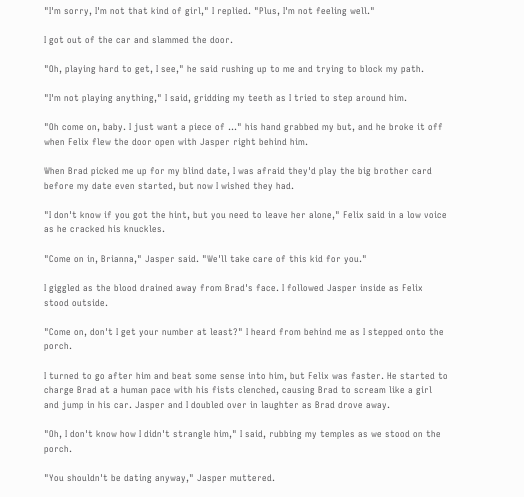"I'm sorry, I'm not that kind of girl," I replied. "Plus, I'm not feeling well."

I got out of the car and slammed the door.

"Oh, playing hard to get, I see," he said rushing up to me and trying to block my path.

"I'm not playing anything," I said, gridding my teeth as I tried to step around him.

"Oh come on, baby. I just want a piece of …" his hand grabbed my but, and he broke it off when Felix flew the door open with Jasper right behind him.

When Brad picked me up for my blind date, I was afraid they'd play the big brother card before my date even started, but now I wished they had.

"I don't know if you got the hint, but you need to leave her alone," Felix said in a low voice as he cracked his knuckles.

"Come on in, Brianna," Jasper said. "We'll take care of this kid for you."

I giggled as the blood drained away from Brad's face. I followed Jasper inside as Felix stood outside.

"Come on, don't I get your number at least?" I heard from behind me as I stepped onto the porch.

I turned to go after him and beat some sense into him, but Felix was faster. He started to charge Brad at a human pace with his fists clenched, causing Brad to scream like a girl and jump in his car. Jasper and I doubled over in laughter as Brad drove away.

"Oh, I don't know how I didn't strangle him," I said, rubbing my temples as we stood on the porch.

"You shouldn't be dating anyway," Jasper muttered.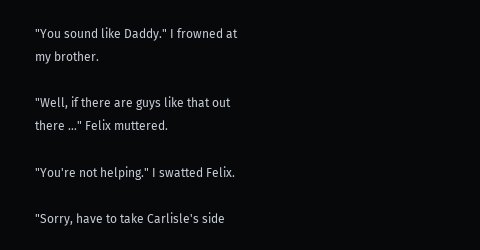"You sound like Daddy." I frowned at my brother.

"Well, if there are guys like that out there …" Felix muttered.

"You're not helping." I swatted Felix.

"Sorry, have to take Carlisle's side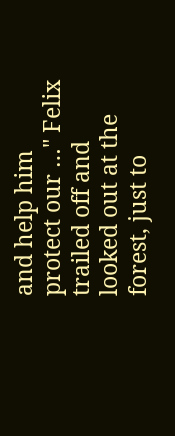and help him protect our …" Felix trailed off and looked out at the forest, just to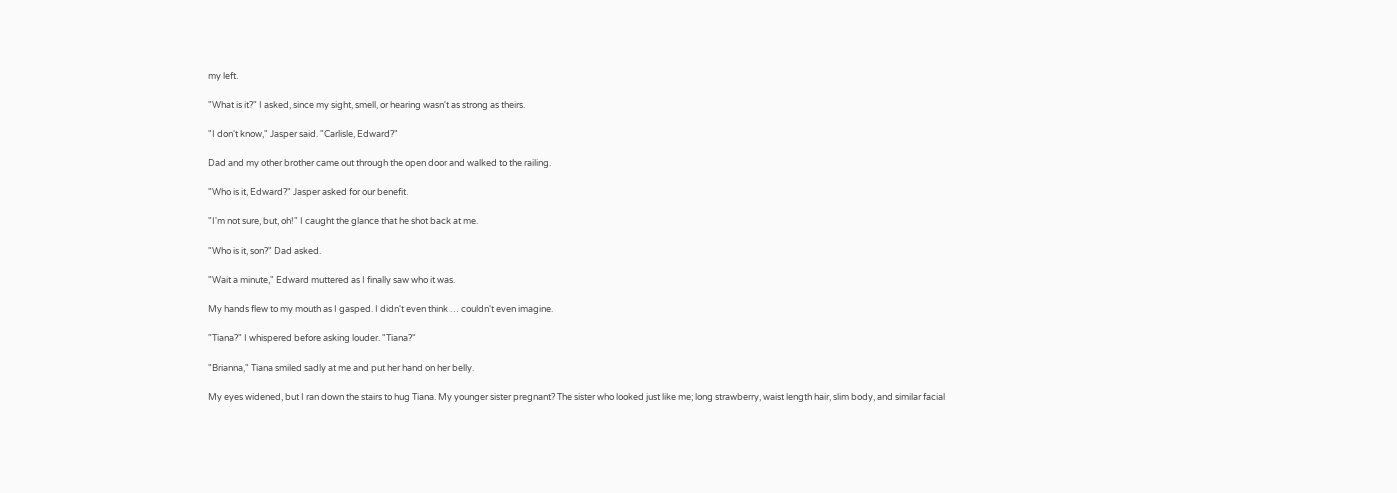my left.

"What is it?" I asked, since my sight, smell, or hearing wasn't as strong as theirs.

"I don't know," Jasper said. "Carlisle, Edward?"

Dad and my other brother came out through the open door and walked to the railing.

"Who is it, Edward?" Jasper asked for our benefit.

"I'm not sure, but, oh!" I caught the glance that he shot back at me.

"Who is it, son?" Dad asked.

"Wait a minute," Edward muttered as I finally saw who it was.

My hands flew to my mouth as I gasped. I didn't even think … couldn't even imagine.

"Tiana?" I whispered before asking louder. "Tiana?"

"Brianna," Tiana smiled sadly at me and put her hand on her belly.

My eyes widened, but I ran down the stairs to hug Tiana. My younger sister pregnant? The sister who looked just like me; long strawberry, waist length hair, slim body, and similar facial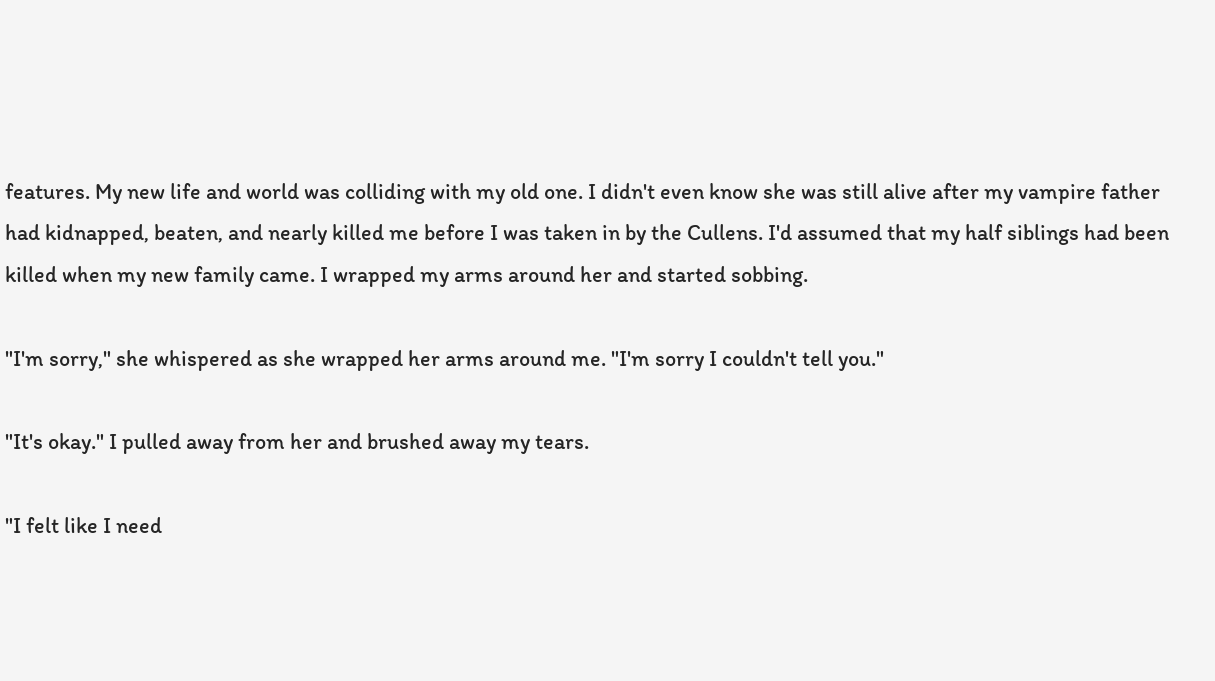features. My new life and world was colliding with my old one. I didn't even know she was still alive after my vampire father had kidnapped, beaten, and nearly killed me before I was taken in by the Cullens. I'd assumed that my half siblings had been killed when my new family came. I wrapped my arms around her and started sobbing.

"I'm sorry," she whispered as she wrapped her arms around me. "I'm sorry I couldn't tell you."

"It's okay." I pulled away from her and brushed away my tears.

"I felt like I need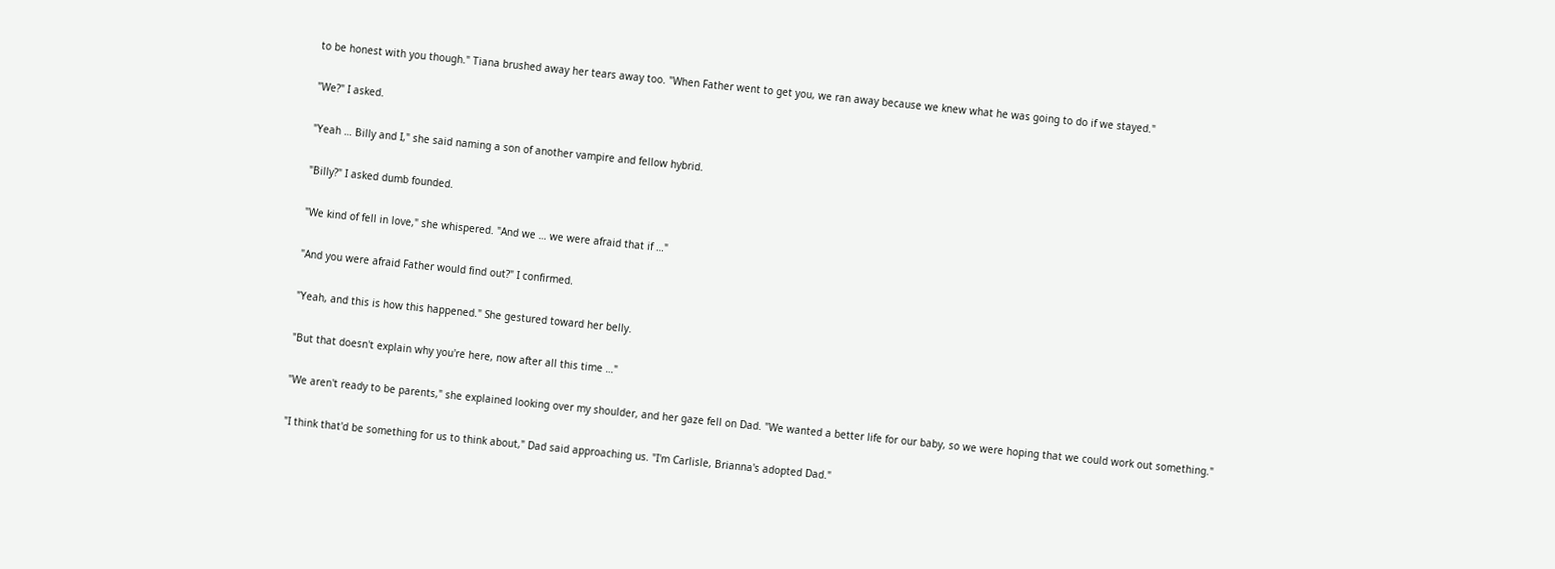to be honest with you though." Tiana brushed away her tears away too. "When Father went to get you, we ran away because we knew what he was going to do if we stayed."

"We?" I asked.

"Yeah … Billy and I," she said naming a son of another vampire and fellow hybrid.

"Billy?" I asked dumb founded.

"We kind of fell in love," she whispered. "And we … we were afraid that if …"

"And you were afraid Father would find out?" I confirmed.

"Yeah, and this is how this happened." She gestured toward her belly.

"But that doesn't explain why you're here, now after all this time …"

"We aren't ready to be parents," she explained looking over my shoulder, and her gaze fell on Dad. "We wanted a better life for our baby, so we were hoping that we could work out something."

"I think that'd be something for us to think about," Dad said approaching us. "I'm Carlisle, Brianna's adopted Dad."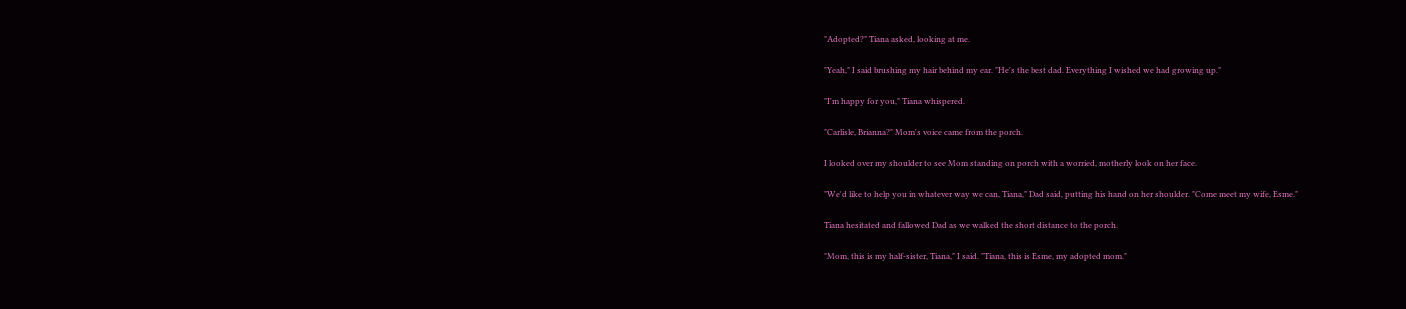"Adopted?" Tiana asked, looking at me.

"Yeah," I said brushing my hair behind my ear. "He's the best dad. Everything I wished we had growing up."

"I'm happy for you," Tiana whispered.

"Carlisle, Brianna?" Mom's voice came from the porch.

I looked over my shoulder to see Mom standing on porch with a worried, motherly look on her face.

"We'd like to help you in whatever way we can, Tiana," Dad said, putting his hand on her shoulder. "Come meet my wife, Esme."

Tiana hesitated and fallowed Dad as we walked the short distance to the porch.

"Mom, this is my half-sister, Tiana," I said. "Tiana, this is Esme, my adopted mom."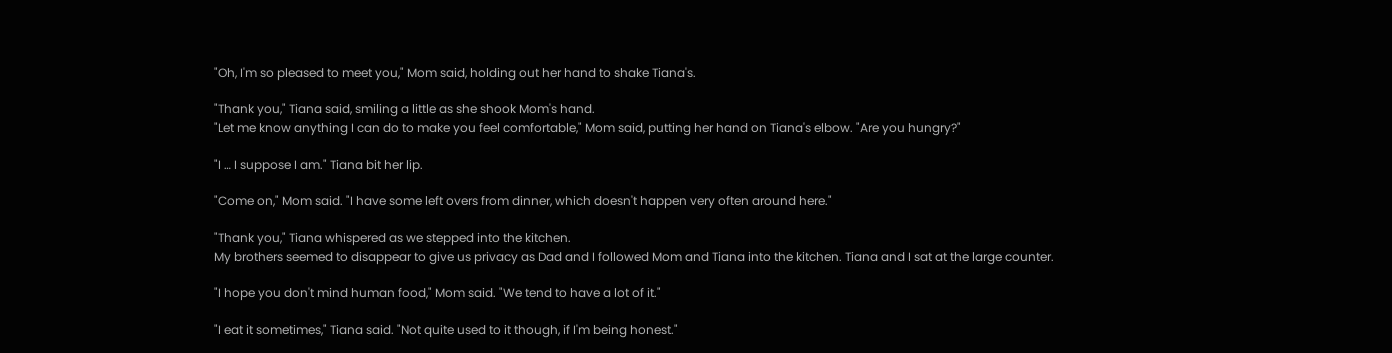"Oh, I'm so pleased to meet you," Mom said, holding out her hand to shake Tiana's.

"Thank you," Tiana said, smiling a little as she shook Mom's hand.
"Let me know anything I can do to make you feel comfortable," Mom said, putting her hand on Tiana's elbow. "Are you hungry?"

"I … I suppose I am." Tiana bit her lip.

"Come on," Mom said. "I have some left overs from dinner, which doesn't happen very often around here."

"Thank you," Tiana whispered as we stepped into the kitchen.
My brothers seemed to disappear to give us privacy as Dad and I followed Mom and Tiana into the kitchen. Tiana and I sat at the large counter.

"I hope you don't mind human food," Mom said. "We tend to have a lot of it."

"I eat it sometimes," Tiana said. "Not quite used to it though, if I'm being honest."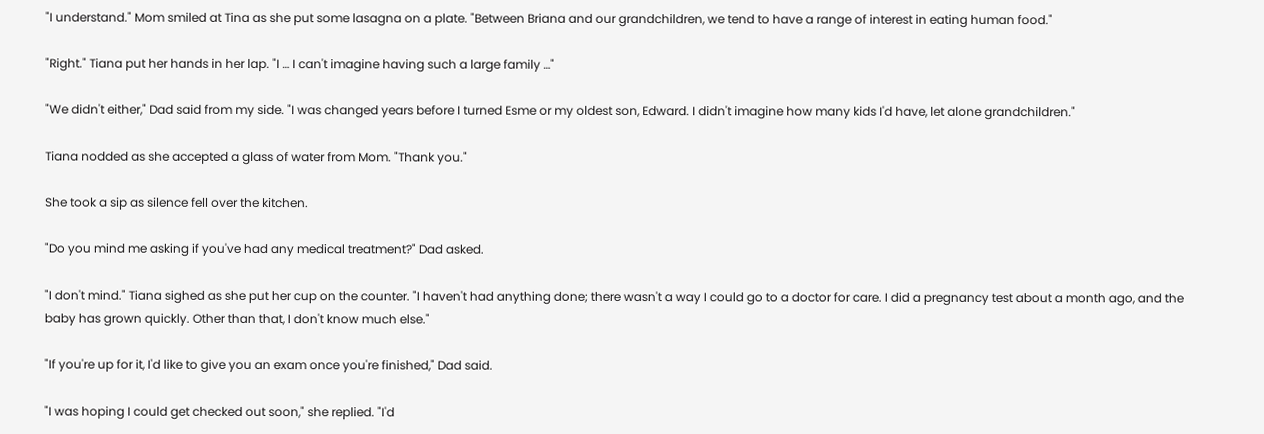"I understand." Mom smiled at Tina as she put some lasagna on a plate. "Between Briana and our grandchildren, we tend to have a range of interest in eating human food."

"Right." Tiana put her hands in her lap. "I … I can't imagine having such a large family …"

"We didn't either," Dad said from my side. "I was changed years before I turned Esme or my oldest son, Edward. I didn't imagine how many kids I'd have, let alone grandchildren."

Tiana nodded as she accepted a glass of water from Mom. "Thank you."

She took a sip as silence fell over the kitchen.

"Do you mind me asking if you've had any medical treatment?" Dad asked.

"I don't mind." Tiana sighed as she put her cup on the counter. "I haven't had anything done; there wasn't a way I could go to a doctor for care. I did a pregnancy test about a month ago, and the baby has grown quickly. Other than that, I don't know much else."

"If you're up for it, I'd like to give you an exam once you're finished," Dad said.

"I was hoping I could get checked out soon," she replied. "I'd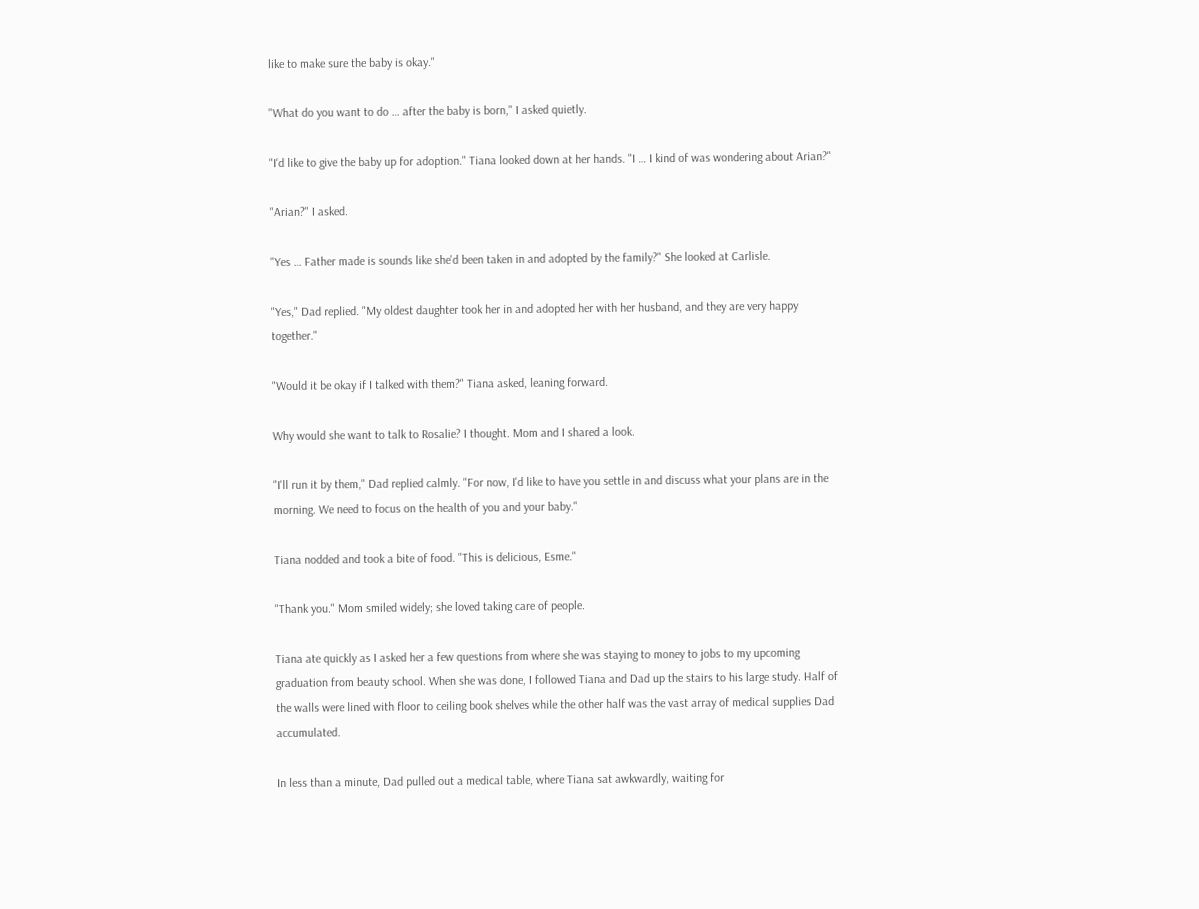like to make sure the baby is okay."

"What do you want to do … after the baby is born," I asked quietly.

"I'd like to give the baby up for adoption." Tiana looked down at her hands. "I … I kind of was wondering about Arian?"

"Arian?" I asked.

"Yes … Father made is sounds like she'd been taken in and adopted by the family?" She looked at Carlisle.

"Yes," Dad replied. "My oldest daughter took her in and adopted her with her husband, and they are very happy together."

"Would it be okay if I talked with them?" Tiana asked, leaning forward.

Why would she want to talk to Rosalie? I thought. Mom and I shared a look.

"I'll run it by them," Dad replied calmly. "For now, I'd like to have you settle in and discuss what your plans are in the morning. We need to focus on the health of you and your baby."

Tiana nodded and took a bite of food. "This is delicious, Esme."

"Thank you." Mom smiled widely; she loved taking care of people.

Tiana ate quickly as I asked her a few questions from where she was staying to money to jobs to my upcoming graduation from beauty school. When she was done, I followed Tiana and Dad up the stairs to his large study. Half of the walls were lined with floor to ceiling book shelves while the other half was the vast array of medical supplies Dad accumulated.

In less than a minute, Dad pulled out a medical table, where Tiana sat awkwardly, waiting for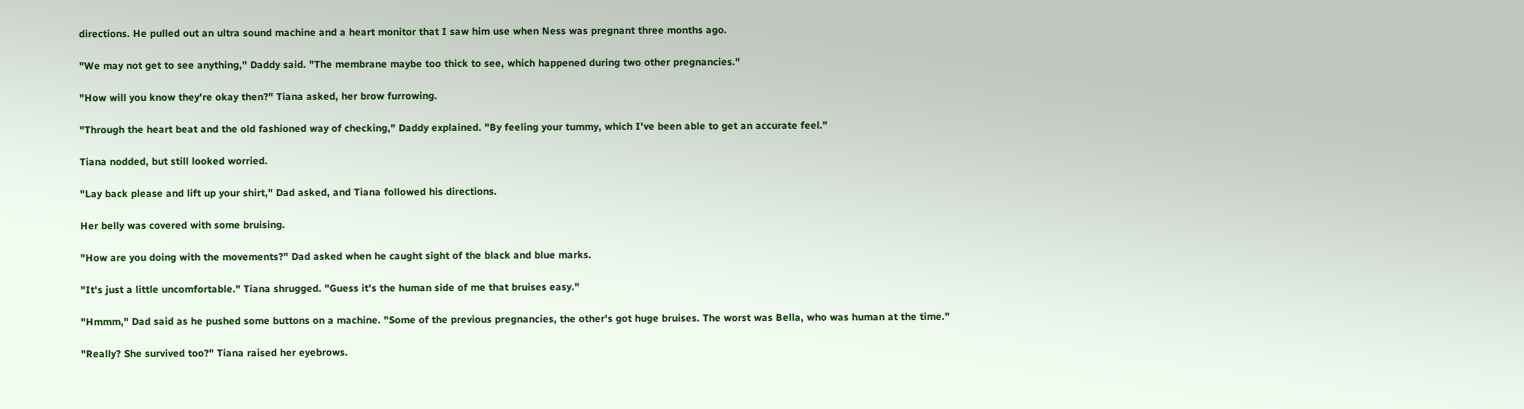directions. He pulled out an ultra sound machine and a heart monitor that I saw him use when Ness was pregnant three months ago.

"We may not get to see anything," Daddy said. "The membrane maybe too thick to see, which happened during two other pregnancies."

"How will you know they're okay then?" Tiana asked, her brow furrowing.

"Through the heart beat and the old fashioned way of checking," Daddy explained. "By feeling your tummy, which I've been able to get an accurate feel."

Tiana nodded, but still looked worried.

"Lay back please and lift up your shirt," Dad asked, and Tiana followed his directions.

Her belly was covered with some bruising.

"How are you doing with the movements?" Dad asked when he caught sight of the black and blue marks.

"It's just a little uncomfortable." Tiana shrugged. "Guess it's the human side of me that bruises easy."

"Hmmm," Dad said as he pushed some buttons on a machine. "Some of the previous pregnancies, the other's got huge bruises. The worst was Bella, who was human at the time."

"Really? She survived too?" Tiana raised her eyebrows.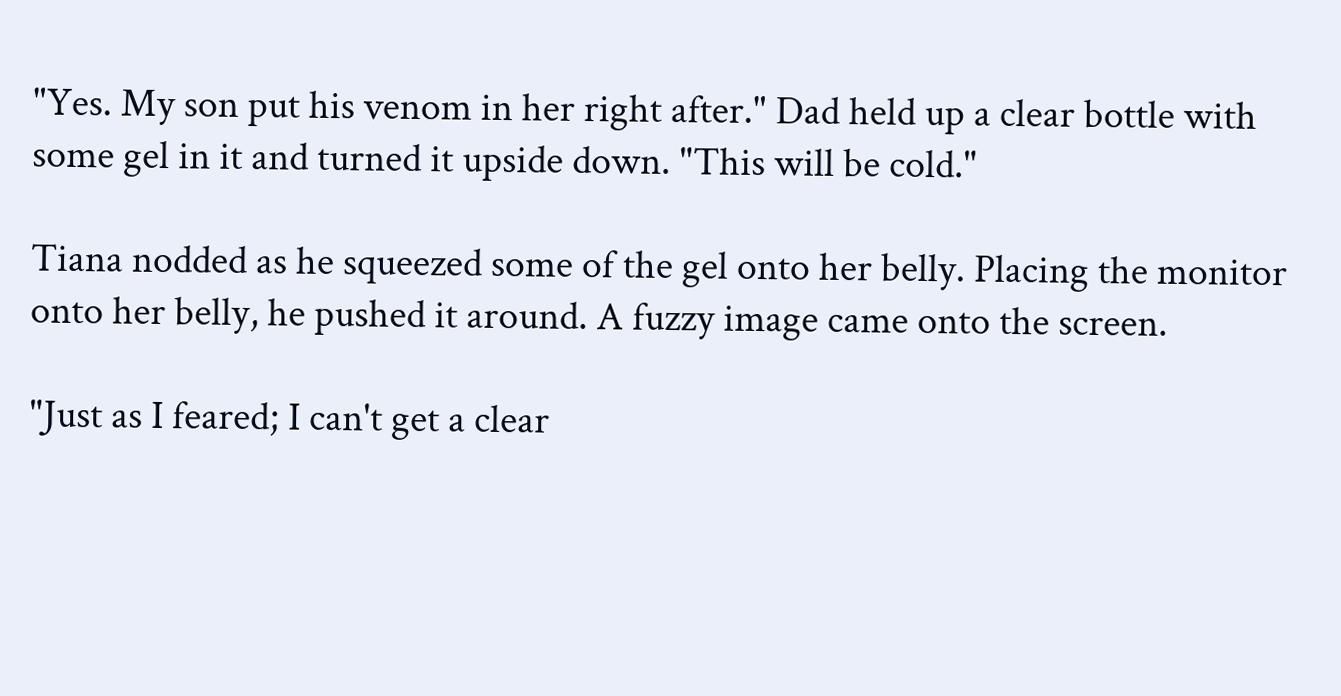"Yes. My son put his venom in her right after." Dad held up a clear bottle with some gel in it and turned it upside down. "This will be cold."

Tiana nodded as he squeezed some of the gel onto her belly. Placing the monitor onto her belly, he pushed it around. A fuzzy image came onto the screen.

"Just as I feared; I can't get a clear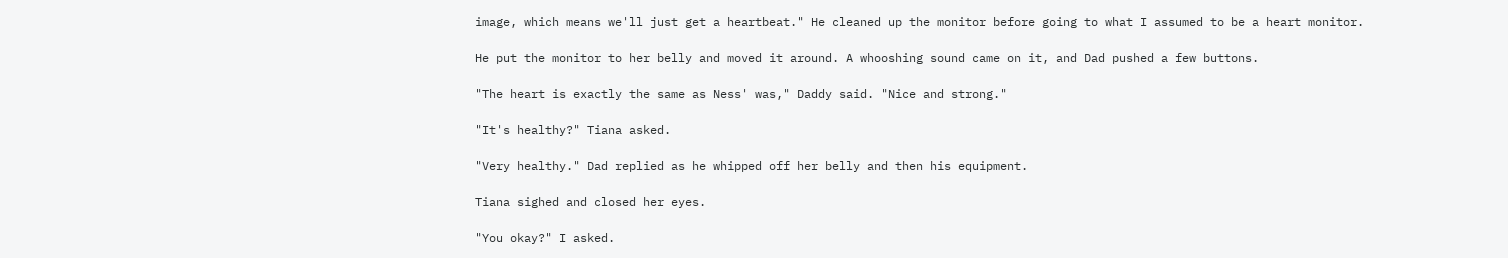image, which means we'll just get a heartbeat." He cleaned up the monitor before going to what I assumed to be a heart monitor.

He put the monitor to her belly and moved it around. A whooshing sound came on it, and Dad pushed a few buttons.

"The heart is exactly the same as Ness' was," Daddy said. "Nice and strong."

"It's healthy?" Tiana asked.

"Very healthy." Dad replied as he whipped off her belly and then his equipment.

Tiana sighed and closed her eyes.

"You okay?" I asked.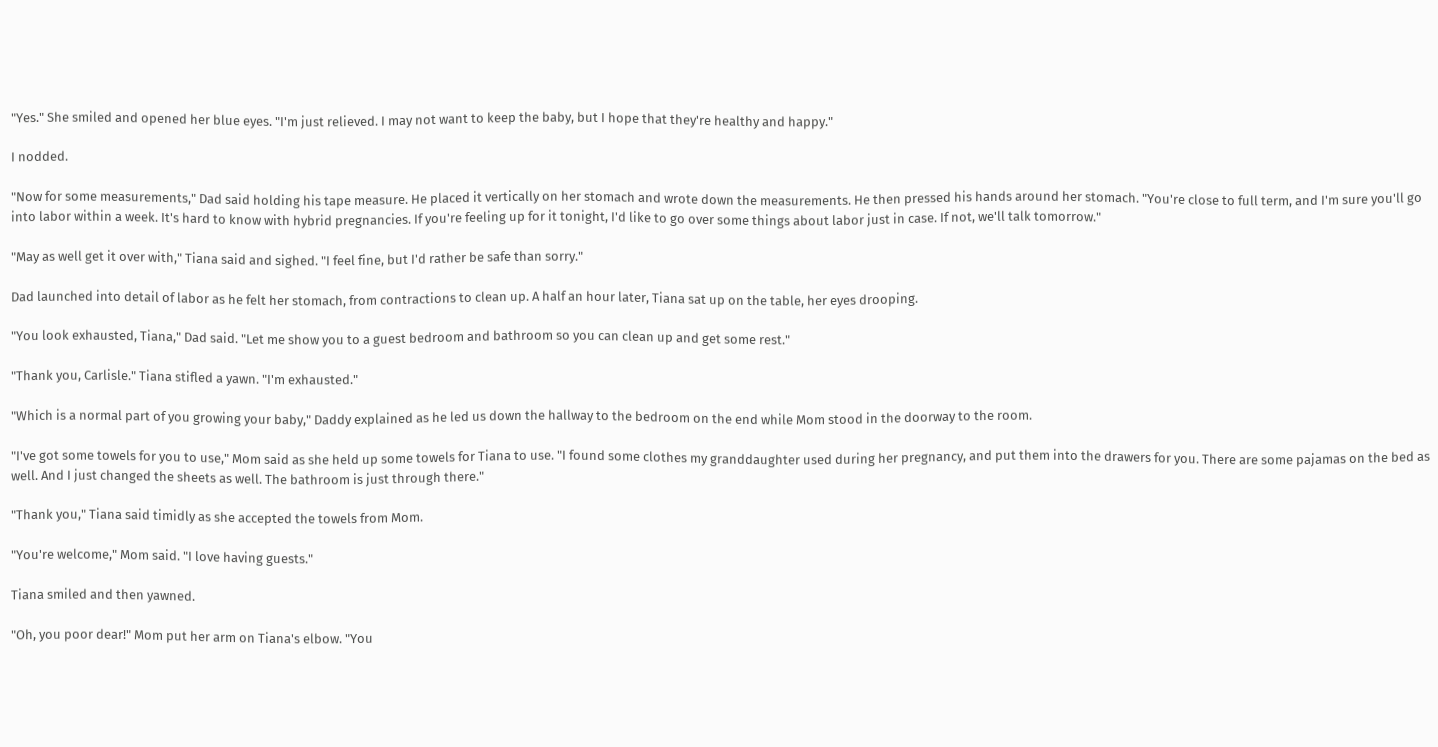"Yes." She smiled and opened her blue eyes. "I'm just relieved. I may not want to keep the baby, but I hope that they're healthy and happy."

I nodded.

"Now for some measurements," Dad said holding his tape measure. He placed it vertically on her stomach and wrote down the measurements. He then pressed his hands around her stomach. "You're close to full term, and I'm sure you'll go into labor within a week. It's hard to know with hybrid pregnancies. If you're feeling up for it tonight, I'd like to go over some things about labor just in case. If not, we'll talk tomorrow."

"May as well get it over with," Tiana said and sighed. "I feel fine, but I'd rather be safe than sorry."

Dad launched into detail of labor as he felt her stomach, from contractions to clean up. A half an hour later, Tiana sat up on the table, her eyes drooping.

"You look exhausted, Tiana," Dad said. "Let me show you to a guest bedroom and bathroom so you can clean up and get some rest."

"Thank you, Carlisle." Tiana stifled a yawn. "I'm exhausted."

"Which is a normal part of you growing your baby," Daddy explained as he led us down the hallway to the bedroom on the end while Mom stood in the doorway to the room.

"I've got some towels for you to use," Mom said as she held up some towels for Tiana to use. "I found some clothes my granddaughter used during her pregnancy, and put them into the drawers for you. There are some pajamas on the bed as well. And I just changed the sheets as well. The bathroom is just through there."

"Thank you," Tiana said timidly as she accepted the towels from Mom.

"You're welcome," Mom said. "I love having guests."

Tiana smiled and then yawned.

"Oh, you poor dear!" Mom put her arm on Tiana's elbow. "You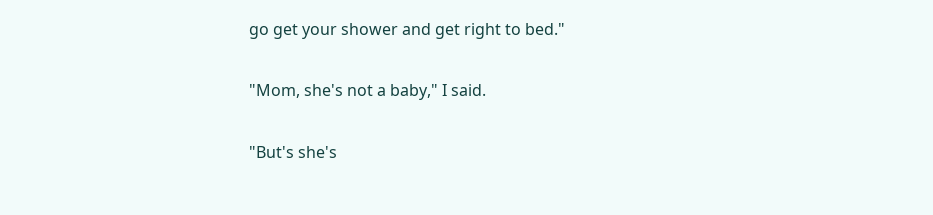go get your shower and get right to bed."

"Mom, she's not a baby," I said.

"But's she's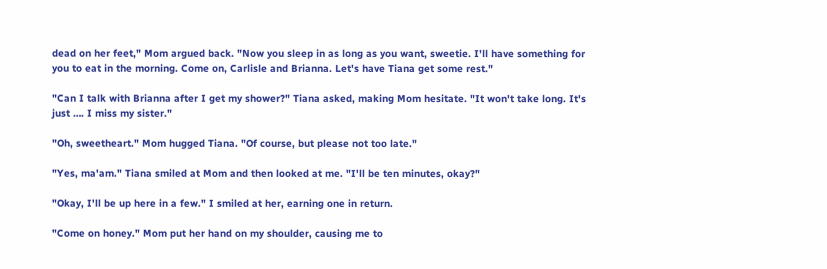dead on her feet," Mom argued back. "Now you sleep in as long as you want, sweetie. I'll have something for you to eat in the morning. Come on, Carlisle and Brianna. Let's have Tiana get some rest."

"Can I talk with Brianna after I get my shower?" Tiana asked, making Mom hesitate. "It won't take long. It's just …. I miss my sister."

"Oh, sweetheart." Mom hugged Tiana. "Of course, but please not too late."

"Yes, ma'am." Tiana smiled at Mom and then looked at me. "I'll be ten minutes, okay?"

"Okay, I'll be up here in a few." I smiled at her, earning one in return.

"Come on honey." Mom put her hand on my shoulder, causing me to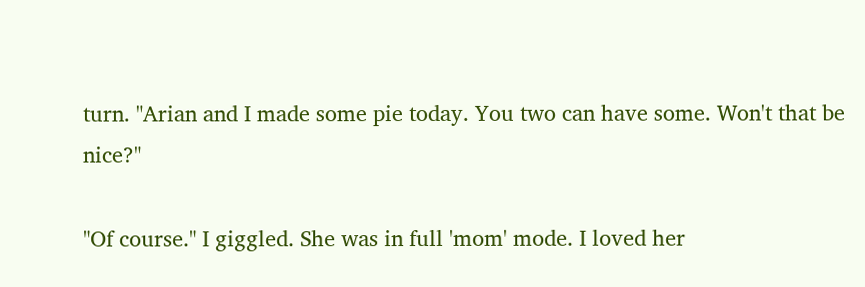turn. "Arian and I made some pie today. You two can have some. Won't that be nice?"

"Of course." I giggled. She was in full 'mom' mode. I loved her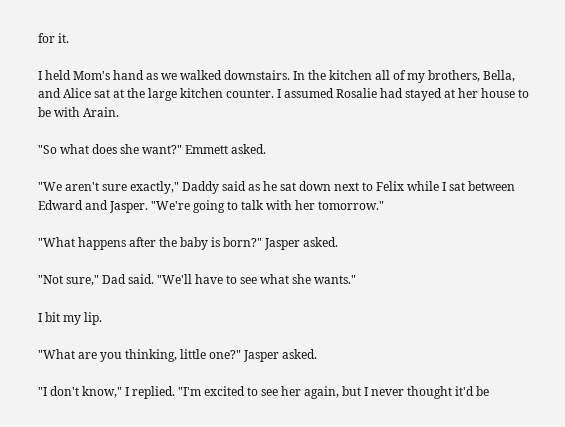for it.

I held Mom's hand as we walked downstairs. In the kitchen all of my brothers, Bella, and Alice sat at the large kitchen counter. I assumed Rosalie had stayed at her house to be with Arain.

"So what does she want?" Emmett asked.

"We aren't sure exactly," Daddy said as he sat down next to Felix while I sat between Edward and Jasper. "We're going to talk with her tomorrow."

"What happens after the baby is born?" Jasper asked.

"Not sure," Dad said. "We'll have to see what she wants."

I bit my lip.

"What are you thinking, little one?" Jasper asked.

"I don't know," I replied. "I'm excited to see her again, but I never thought it'd be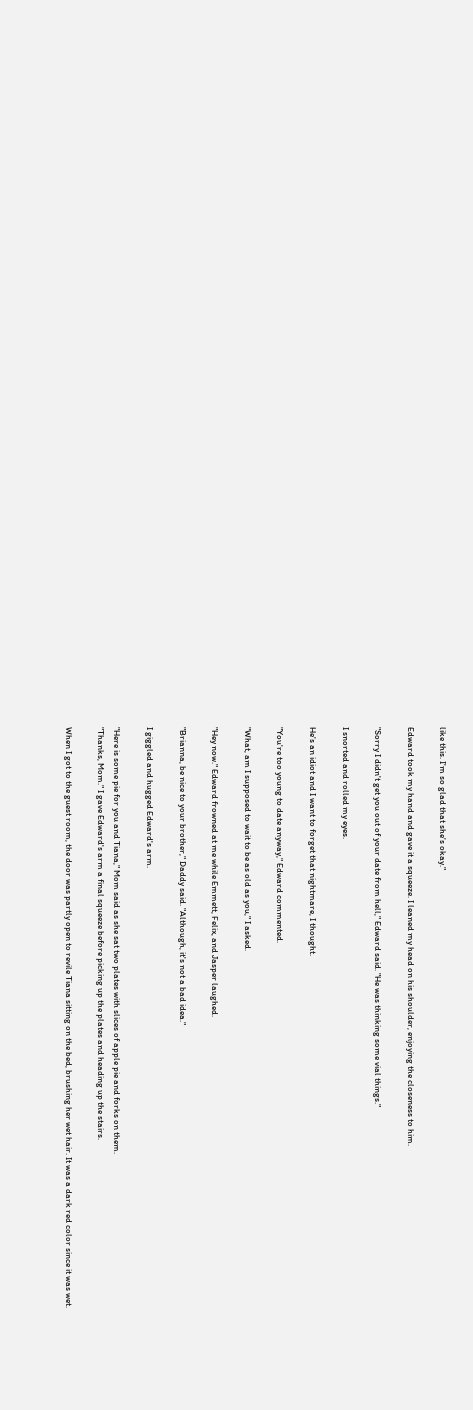like this. I'm so glad that she's okay."

Edward took my hand and gave it a squeeze. I leaned my head on his shoulder, enjoying the closeness to him.

"Sorry I didn't get you out of your date from hell," Edward said. "He was thinking some vial things."

I snorted and rolled my eyes.

He's an idiot and I want to forget that nightmare, I thought.

"You're too young to date anyway," Edward commented.

"What, am I supposed to wait to be as old as you," I asked.

"Hey now." Edward frowned at me while Emmett, Felix, and Jasper laughed.

"Brianna, be nice to your brother," Daddy said. "Although, it's not a bad idea."

I giggled and hugged Edward's arm.

"Here is some pie for you and Tiana," Mom said as she sat two plates with slices of apple pie and forks on them.
"Thanks, Mom." I gave Edward's arm a final squeeze before picking up the plates and heading up the stairs.

When I got to the guest room, the door was partly open to revile Tiana sitting on the bed, brushing her wet hair. It was a dark red color since it was wet.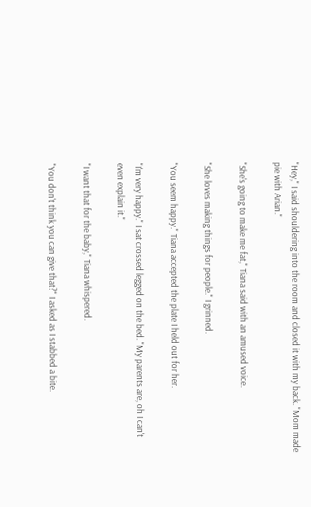"Hey," I said shouldering into the room and closed it with my back. "Mom made pie with Arian."

"She's going to make me fat," Tiana said with an amused voice.

"She loves making things for people." I grinned.

"You seem happy." Tiana accepted the plate I held out for her.

"I'm very happy." I sat crossed legged on the bed. "My parents are, oh I can't even explain it."

"I want that for the baby," Tiana whispered.

"You don't think you can give that?" I asked as I stabbed a bite.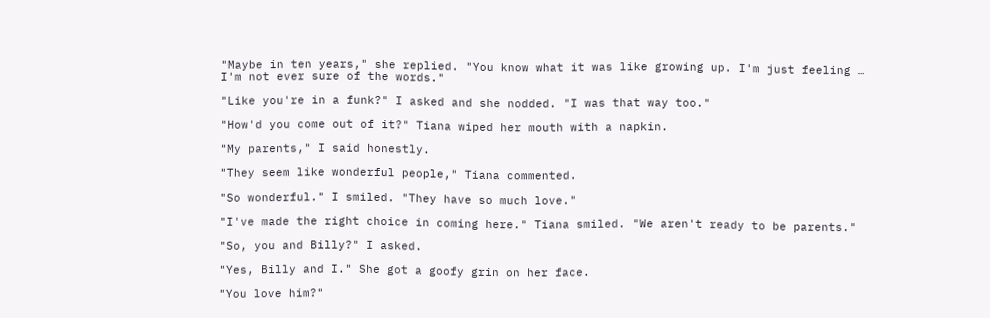"Maybe in ten years," she replied. "You know what it was like growing up. I'm just feeling … I'm not ever sure of the words."

"Like you're in a funk?" I asked and she nodded. "I was that way too."

"How'd you come out of it?" Tiana wiped her mouth with a napkin.

"My parents," I said honestly.

"They seem like wonderful people," Tiana commented.

"So wonderful." I smiled. "They have so much love."

"I've made the right choice in coming here." Tiana smiled. "We aren't ready to be parents."

"So, you and Billy?" I asked.

"Yes, Billy and I." She got a goofy grin on her face.

"You love him?"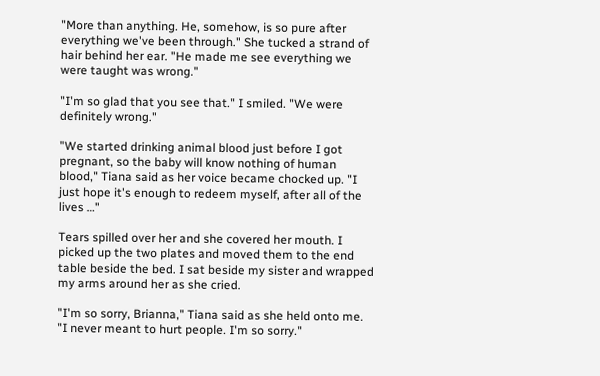"More than anything. He, somehow, is so pure after everything we've been through." She tucked a strand of hair behind her ear. "He made me see everything we were taught was wrong."

"I'm so glad that you see that." I smiled. "We were definitely wrong."

"We started drinking animal blood just before I got pregnant, so the baby will know nothing of human blood," Tiana said as her voice became chocked up. "I just hope it's enough to redeem myself, after all of the lives …"

Tears spilled over her and she covered her mouth. I picked up the two plates and moved them to the end table beside the bed. I sat beside my sister and wrapped my arms around her as she cried.

"I'm so sorry, Brianna," Tiana said as she held onto me. "I never meant to hurt people. I'm so sorry."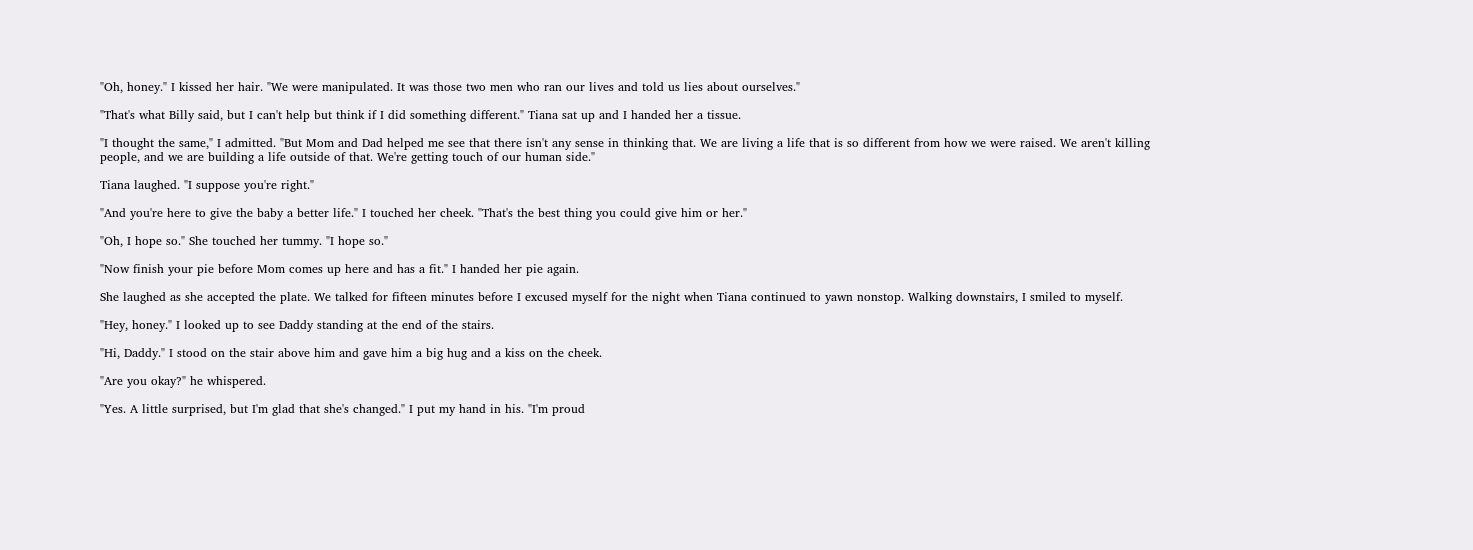"Oh, honey." I kissed her hair. "We were manipulated. It was those two men who ran our lives and told us lies about ourselves."

"That's what Billy said, but I can't help but think if I did something different." Tiana sat up and I handed her a tissue.

"I thought the same," I admitted. "But Mom and Dad helped me see that there isn't any sense in thinking that. We are living a life that is so different from how we were raised. We aren't killing people, and we are building a life outside of that. We're getting touch of our human side."

Tiana laughed. "I suppose you're right."

"And you're here to give the baby a better life." I touched her cheek. "That's the best thing you could give him or her."

"Oh, I hope so." She touched her tummy. "I hope so."

"Now finish your pie before Mom comes up here and has a fit." I handed her pie again.

She laughed as she accepted the plate. We talked for fifteen minutes before I excused myself for the night when Tiana continued to yawn nonstop. Walking downstairs, I smiled to myself.

"Hey, honey." I looked up to see Daddy standing at the end of the stairs.

"Hi, Daddy." I stood on the stair above him and gave him a big hug and a kiss on the cheek.

"Are you okay?" he whispered.

"Yes. A little surprised, but I'm glad that she's changed." I put my hand in his. "I'm proud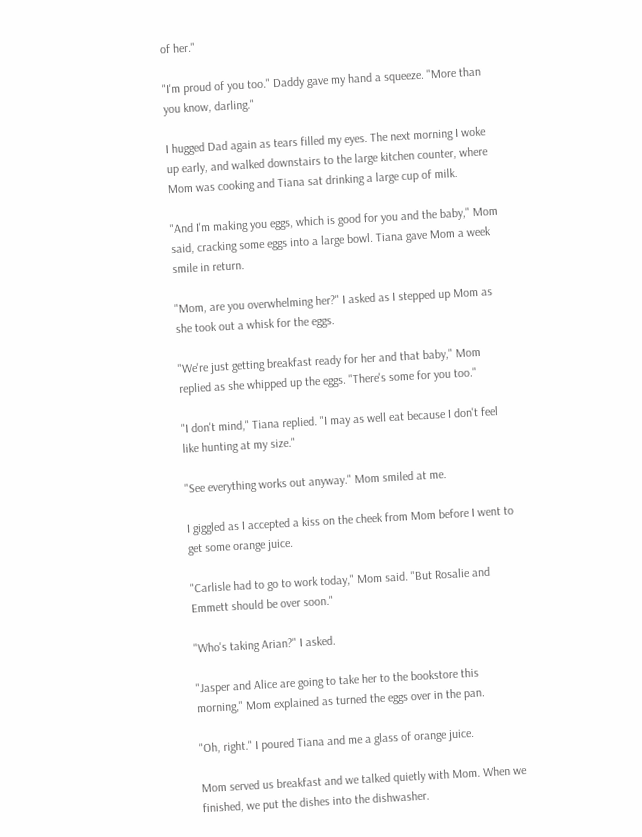of her."

"I'm proud of you too." Daddy gave my hand a squeeze. "More than you know, darling."

I hugged Dad again as tears filled my eyes. The next morning I woke up early, and walked downstairs to the large kitchen counter, where Mom was cooking and Tiana sat drinking a large cup of milk.

"And I'm making you eggs, which is good for you and the baby," Mom said, cracking some eggs into a large bowl. Tiana gave Mom a week smile in return.

"Mom, are you overwhelming her?" I asked as I stepped up Mom as she took out a whisk for the eggs.

"We're just getting breakfast ready for her and that baby," Mom replied as she whipped up the eggs. "There's some for you too."

"I don't mind," Tiana replied. "I may as well eat because I don't feel like hunting at my size."

"See everything works out anyway." Mom smiled at me.

I giggled as I accepted a kiss on the cheek from Mom before I went to get some orange juice.

"Carlisle had to go to work today," Mom said. "But Rosalie and Emmett should be over soon."

"Who's taking Arian?" I asked.

"Jasper and Alice are going to take her to the bookstore this morning," Mom explained as turned the eggs over in the pan.

"Oh, right." I poured Tiana and me a glass of orange juice.

Mom served us breakfast and we talked quietly with Mom. When we finished, we put the dishes into the dishwasher.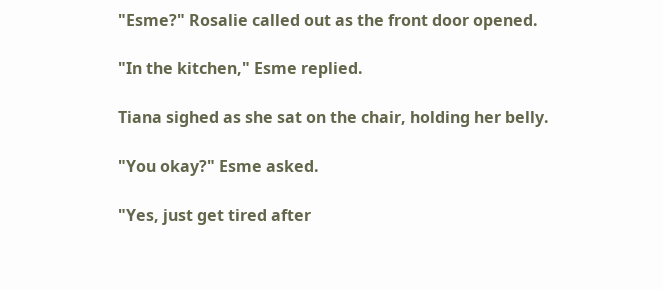"Esme?" Rosalie called out as the front door opened.

"In the kitchen," Esme replied.

Tiana sighed as she sat on the chair, holding her belly.

"You okay?" Esme asked.

"Yes, just get tired after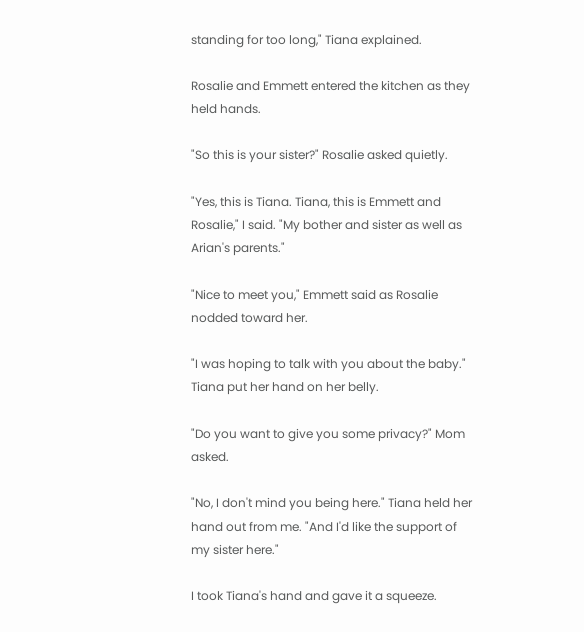standing for too long," Tiana explained.

Rosalie and Emmett entered the kitchen as they held hands.

"So this is your sister?" Rosalie asked quietly.

"Yes, this is Tiana. Tiana, this is Emmett and Rosalie," I said. "My bother and sister as well as Arian's parents."

"Nice to meet you," Emmett said as Rosalie nodded toward her.

"I was hoping to talk with you about the baby." Tiana put her hand on her belly.

"Do you want to give you some privacy?" Mom asked.

"No, I don't mind you being here." Tiana held her hand out from me. "And I'd like the support of my sister here."

I took Tiana's hand and gave it a squeeze.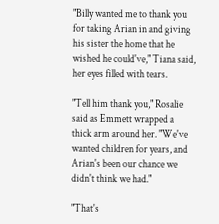"Billy wanted me to thank you for taking Arian in and giving his sister the home that he wished he could've," Tiana said, her eyes filled with tears.

"Tell him thank you," Rosalie said as Emmett wrapped a thick arm around her. "We've wanted children for years, and Arian's been our chance we didn't think we had."

"That's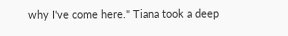why I've come here." Tiana took a deep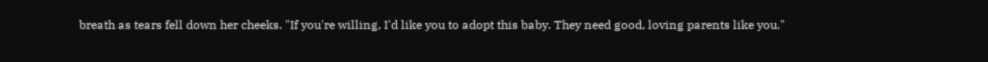breath as tears fell down her cheeks. "If you're willing, I'd like you to adopt this baby. They need good, loving parents like you."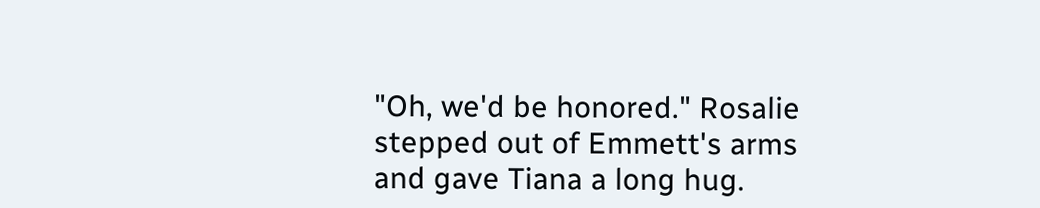"Oh, we'd be honored." Rosalie stepped out of Emmett's arms and gave Tiana a long hug.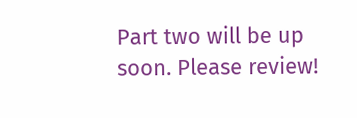Part two will be up soon. Please review!